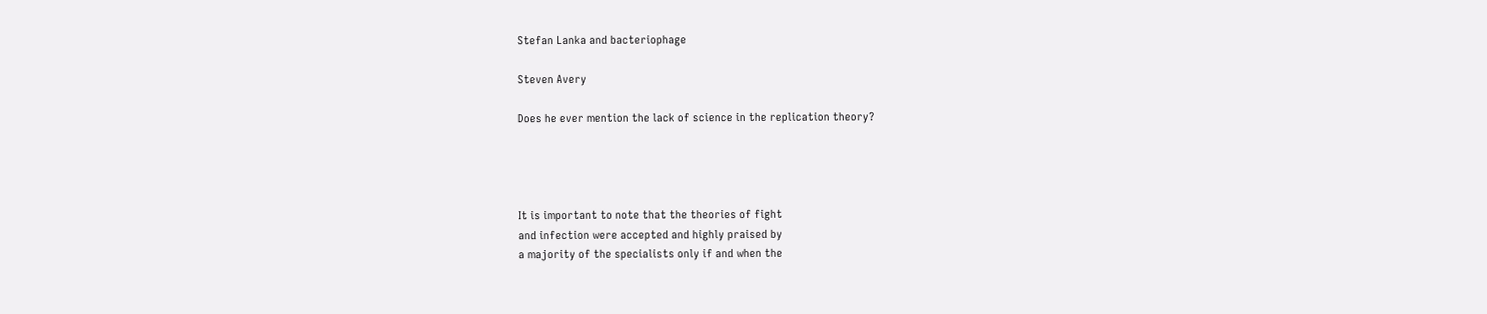Stefan Lanka and bacteriophage

Steven Avery

Does he ever mention the lack of science in the replication theory?




It is important to note that the theories of fight
and infection were accepted and highly praised by
a majority of the specialists only if and when the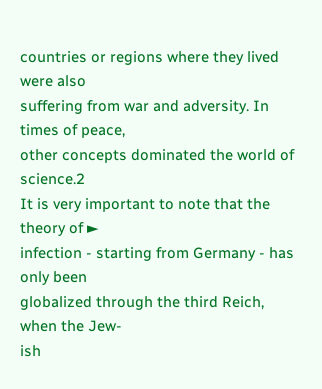countries or regions where they lived were also
suffering from war and adversity. In times of peace,
other concepts dominated the world of science.2
It is very important to note that the theory of ►
infection - starting from Germany - has only been
globalized through the third Reich, when the Jew-
ish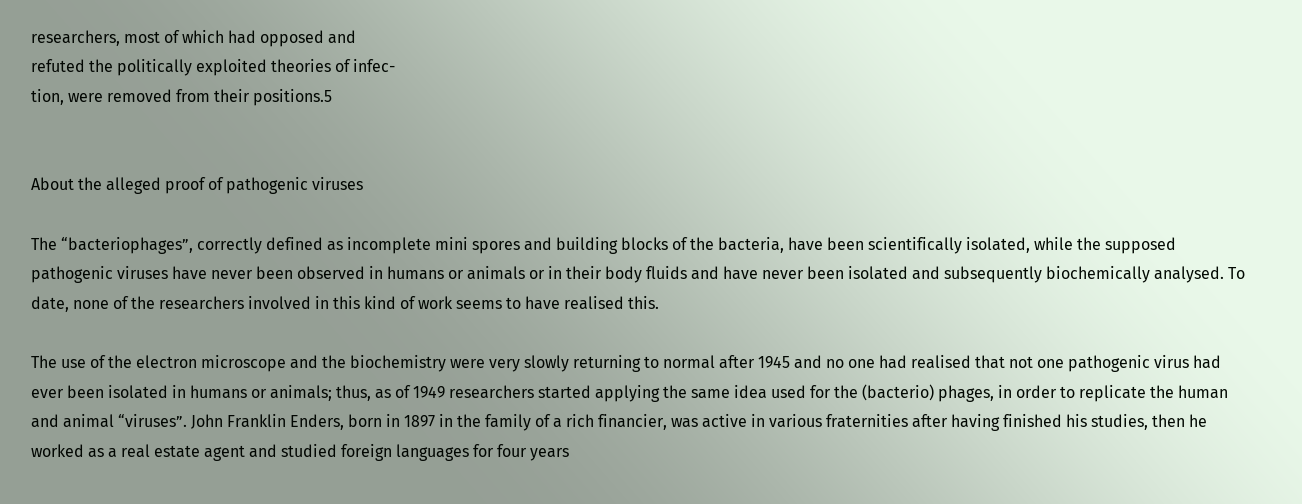researchers, most of which had opposed and
refuted the politically exploited theories of infec-
tion, were removed from their positions.5


About the alleged proof of pathogenic viruses

The “bacteriophages”, correctly defined as incomplete mini spores and building blocks of the bacteria, have been scientifically isolated, while the supposed pathogenic viruses have never been observed in humans or animals or in their body fluids and have never been isolated and subsequently biochemically analysed. To date, none of the researchers involved in this kind of work seems to have realised this.

The use of the electron microscope and the biochemistry were very slowly returning to normal after 1945 and no one had realised that not one pathogenic virus had ever been isolated in humans or animals; thus, as of 1949 researchers started applying the same idea used for the (bacterio) phages, in order to replicate the human and animal “viruses”. John Franklin Enders, born in 1897 in the family of a rich financier, was active in various fraternities after having finished his studies, then he worked as a real estate agent and studied foreign languages for four years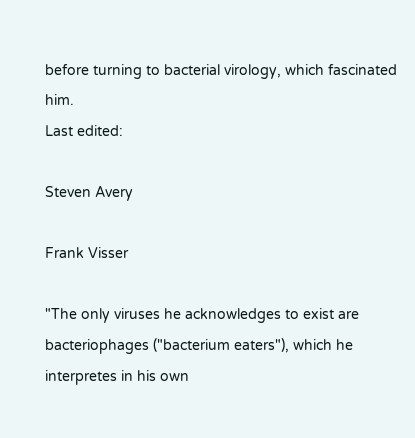before turning to bacterial virology, which fascinated him.
Last edited:

Steven Avery

Frank Visser

"The only viruses he acknowledges to exist are bacteriophages ("bacterium eaters"), which he interpretes in his own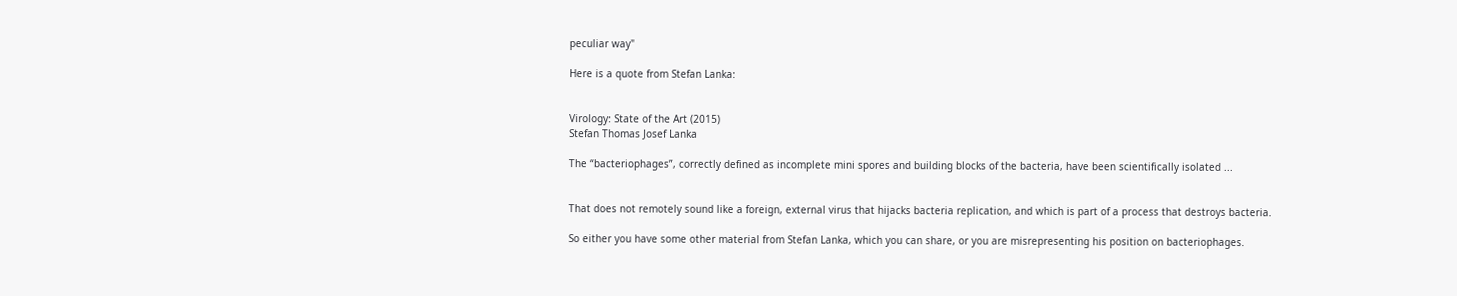peculiar way"

Here is a quote from Stefan Lanka:


Virology: State of the Art (2015)
Stefan Thomas Josef Lanka

The “bacteriophages”, correctly defined as incomplete mini spores and building blocks of the bacteria, have been scientifically isolated ...


That does not remotely sound like a foreign, external virus that hijacks bacteria replication, and which is part of a process that destroys bacteria.

So either you have some other material from Stefan Lanka, which you can share, or you are misrepresenting his position on bacteriophages.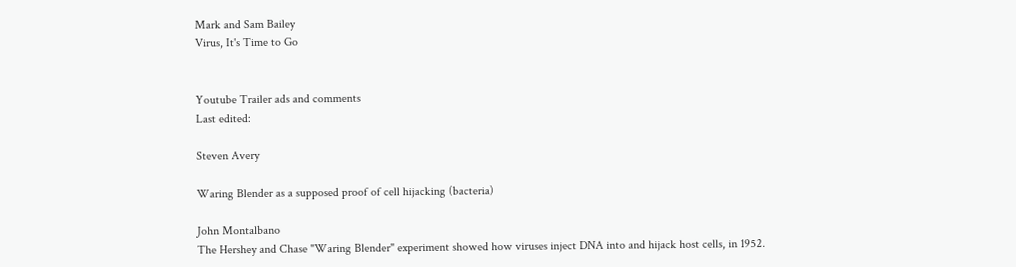Mark and Sam Bailey
Virus, It's Time to Go


Youtube Trailer ads and comments
Last edited:

Steven Avery

Waring Blender as a supposed proof of cell hijacking (bacteria)

John Montalbano
The Hershey and Chase "Waring Blender" experiment showed how viruses inject DNA into and hijack host cells, in 1952.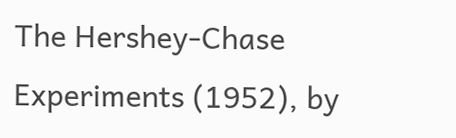The Hershey-Chase Experiments (1952), by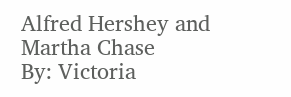Alfred Hershey and Martha Chase
By: Victoria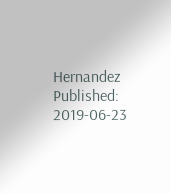Hernandez
Published: 2019-06-23